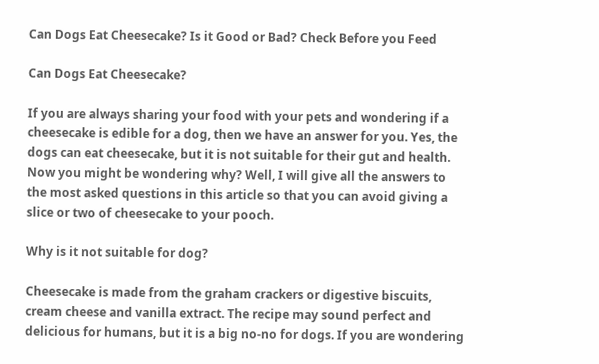Can Dogs Eat Cheesecake? Is it Good or Bad? Check Before you Feed

Can Dogs Eat Cheesecake?

If you are always sharing your food with your pets and wondering if a cheesecake is edible for a dog, then we have an answer for you. Yes, the dogs can eat cheesecake, but it is not suitable for their gut and health. Now you might be wondering why? Well, I will give all the answers to the most asked questions in this article so that you can avoid giving a slice or two of cheesecake to your pooch.

Why is it not suitable for dog?

Cheesecake is made from the graham crackers or digestive biscuits, cream cheese and vanilla extract. The recipe may sound perfect and delicious for humans, but it is a big no-no for dogs. If you are wondering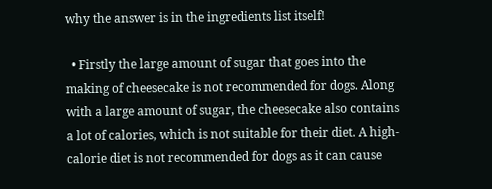why the answer is in the ingredients list itself!

  • Firstly the large amount of sugar that goes into the making of cheesecake is not recommended for dogs. Along with a large amount of sugar, the cheesecake also contains a lot of calories, which is not suitable for their diet. A high-calorie diet is not recommended for dogs as it can cause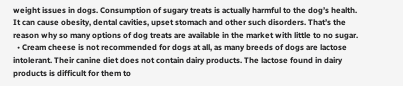weight issues in dogs. Consumption of sugary treats is actually harmful to the dog’s health. It can cause obesity, dental cavities, upset stomach and other such disorders. That’s the reason why so many options of dog treats are available in the market with little to no sugar.
  • Cream cheese is not recommended for dogs at all, as many breeds of dogs are lactose intolerant. Their canine diet does not contain dairy products. The lactose found in dairy products is difficult for them to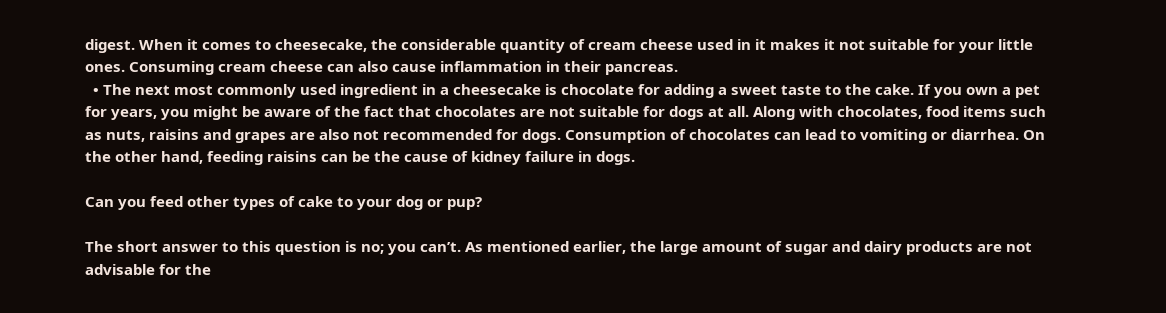digest. When it comes to cheesecake, the considerable quantity of cream cheese used in it makes it not suitable for your little ones. Consuming cream cheese can also cause inflammation in their pancreas.
  • The next most commonly used ingredient in a cheesecake is chocolate for adding a sweet taste to the cake. If you own a pet for years, you might be aware of the fact that chocolates are not suitable for dogs at all. Along with chocolates, food items such as nuts, raisins and grapes are also not recommended for dogs. Consumption of chocolates can lead to vomiting or diarrhea. On the other hand, feeding raisins can be the cause of kidney failure in dogs.

Can you feed other types of cake to your dog or pup?

The short answer to this question is no; you can’t. As mentioned earlier, the large amount of sugar and dairy products are not advisable for the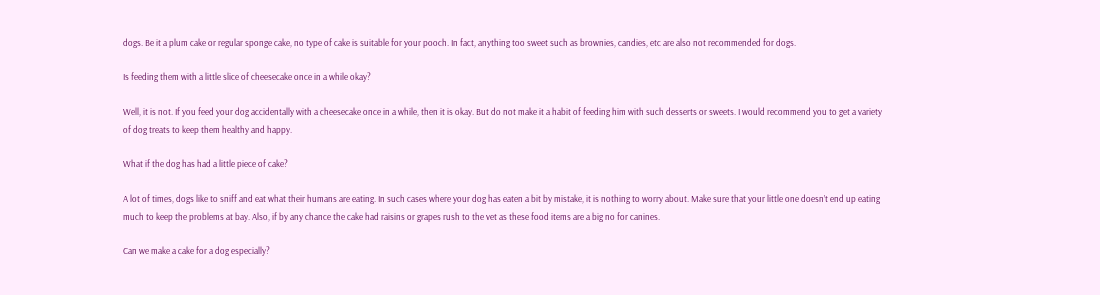dogs. Be it a plum cake or regular sponge cake, no type of cake is suitable for your pooch. In fact, anything too sweet such as brownies, candies, etc are also not recommended for dogs.

Is feeding them with a little slice of cheesecake once in a while okay?

Well, it is not. If you feed your dog accidentally with a cheesecake once in a while, then it is okay. But do not make it a habit of feeding him with such desserts or sweets. I would recommend you to get a variety of dog treats to keep them healthy and happy.

What if the dog has had a little piece of cake?

A lot of times, dogs like to sniff and eat what their humans are eating. In such cases where your dog has eaten a bit by mistake, it is nothing to worry about. Make sure that your little one doesn’t end up eating much to keep the problems at bay. Also, if by any chance the cake had raisins or grapes rush to the vet as these food items are a big no for canines.

Can we make a cake for a dog especially?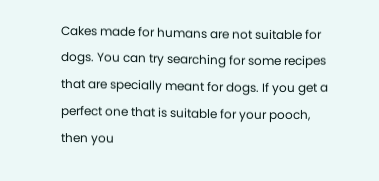Cakes made for humans are not suitable for dogs. You can try searching for some recipes that are specially meant for dogs. If you get a perfect one that is suitable for your pooch, then you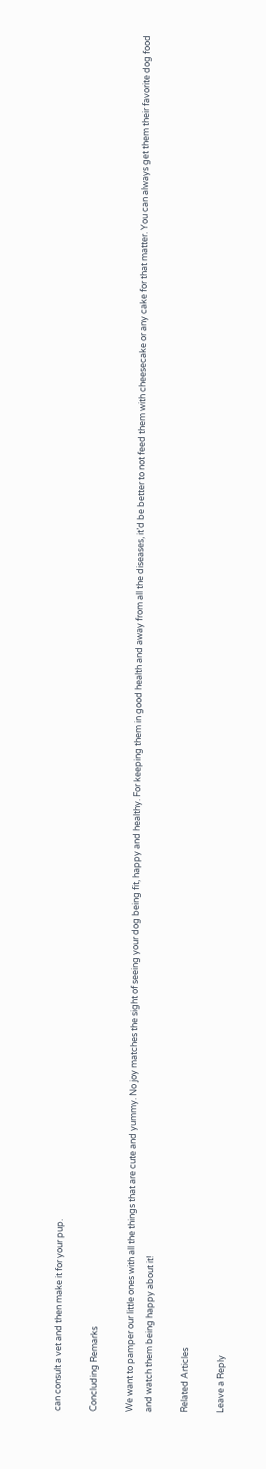can consult a vet and then make it for your pup.

Concluding Remarks

We want to pamper our little ones with all the things that are cute and yummy. No joy matches the sight of seeing your dog being fit, happy and healthy. For keeping them in good health and away from all the diseases, it’d be better to not feed them with cheesecake or any cake for that matter. You can always get them their favorite dog food and watch them being happy about it!

Related Articles

Leave a Reply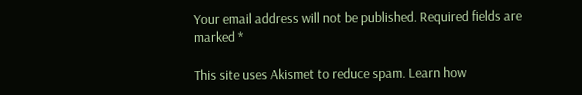Your email address will not be published. Required fields are marked *

This site uses Akismet to reduce spam. Learn how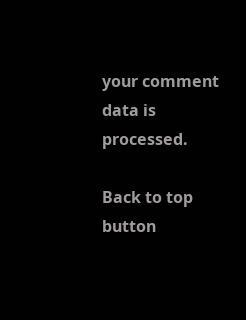your comment data is processed.

Back to top button